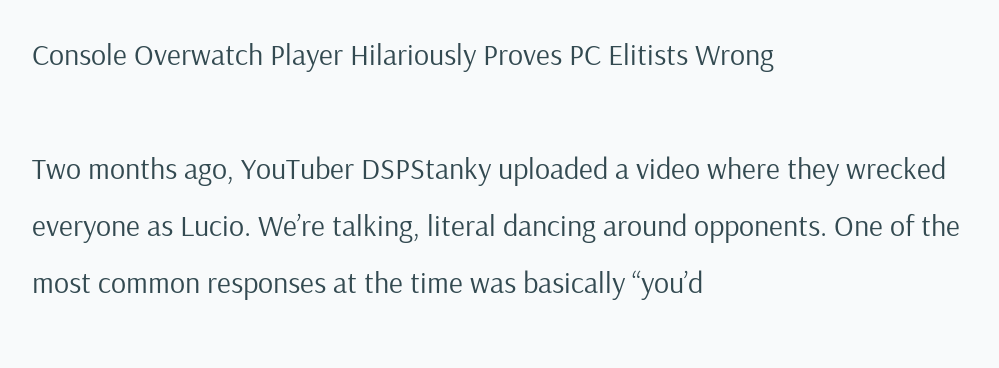Console Overwatch Player Hilariously Proves PC Elitists Wrong

Two months ago, YouTuber DSPStanky uploaded a video where they wrecked everyone as Lucio. We’re talking, literal dancing around opponents. One of the most common responses at the time was basically “you’d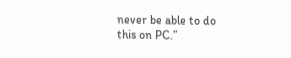never be able to do this on PC.”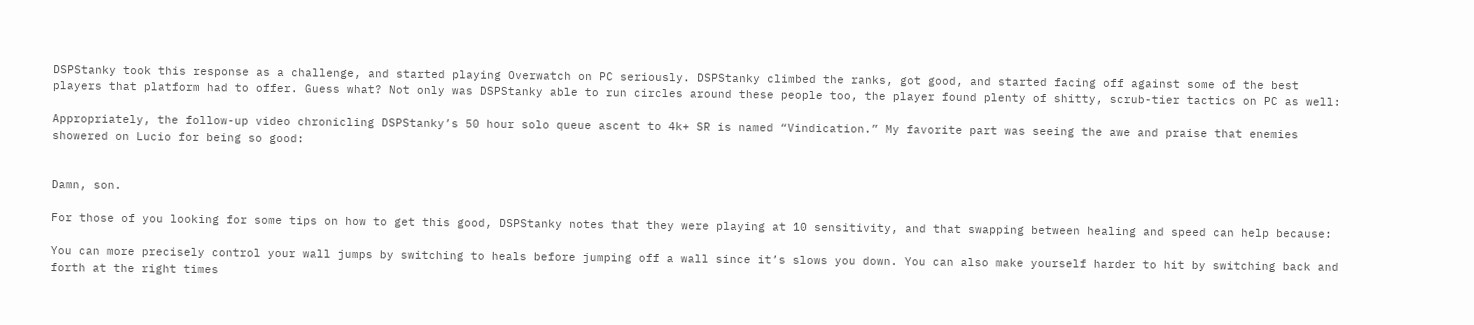DSPStanky took this response as a challenge, and started playing Overwatch on PC seriously. DSPStanky climbed the ranks, got good, and started facing off against some of the best players that platform had to offer. Guess what? Not only was DSPStanky able to run circles around these people too, the player found plenty of shitty, scrub-tier tactics on PC as well:

Appropriately, the follow-up video chronicling DSPStanky’s 50 hour solo queue ascent to 4k+ SR is named “Vindication.” My favorite part was seeing the awe and praise that enemies showered on Lucio for being so good:


Damn, son.

For those of you looking for some tips on how to get this good, DSPStanky notes that they were playing at 10 sensitivity, and that swapping between healing and speed can help because:

You can more precisely control your wall jumps by switching to heals before jumping off a wall since it’s slows you down. You can also make yourself harder to hit by switching back and forth at the right times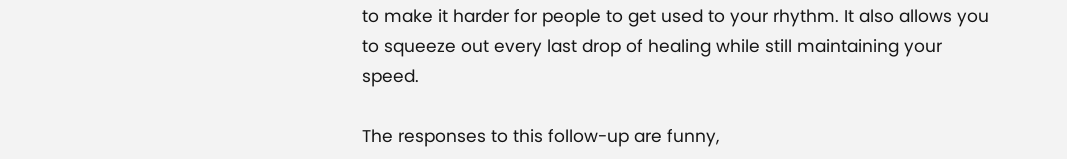to make it harder for people to get used to your rhythm. It also allows you to squeeze out every last drop of healing while still maintaining your speed.

The responses to this follow-up are funny,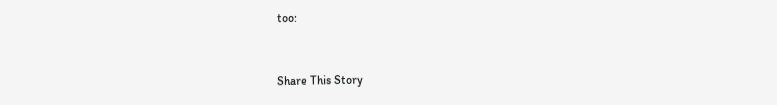too:


Share This Story